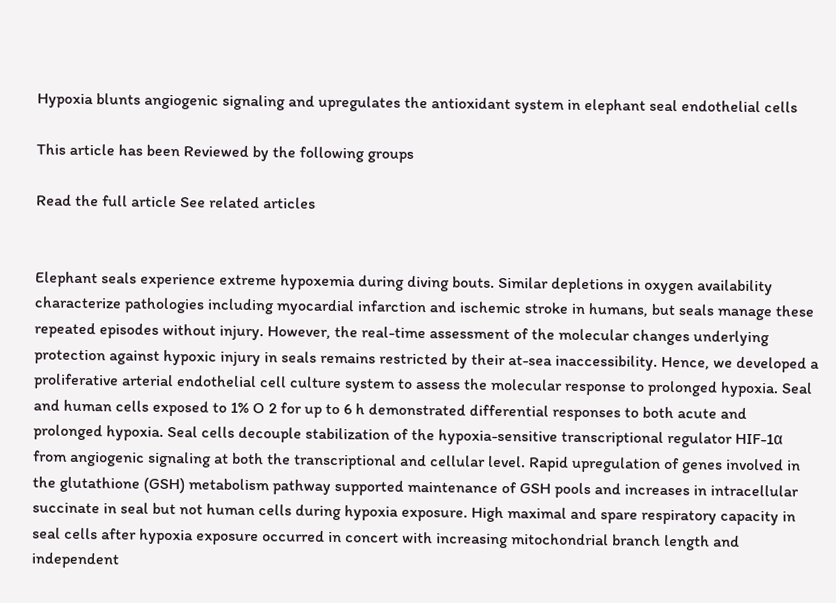Hypoxia blunts angiogenic signaling and upregulates the antioxidant system in elephant seal endothelial cells

This article has been Reviewed by the following groups

Read the full article See related articles


Elephant seals experience extreme hypoxemia during diving bouts. Similar depletions in oxygen availability characterize pathologies including myocardial infarction and ischemic stroke in humans, but seals manage these repeated episodes without injury. However, the real-time assessment of the molecular changes underlying protection against hypoxic injury in seals remains restricted by their at-sea inaccessibility. Hence, we developed a proliferative arterial endothelial cell culture system to assess the molecular response to prolonged hypoxia. Seal and human cells exposed to 1% O 2 for up to 6 h demonstrated differential responses to both acute and prolonged hypoxia. Seal cells decouple stabilization of the hypoxia-sensitive transcriptional regulator HIF-1α from angiogenic signaling at both the transcriptional and cellular level. Rapid upregulation of genes involved in the glutathione (GSH) metabolism pathway supported maintenance of GSH pools and increases in intracellular succinate in seal but not human cells during hypoxia exposure. High maximal and spare respiratory capacity in seal cells after hypoxia exposure occurred in concert with increasing mitochondrial branch length and independent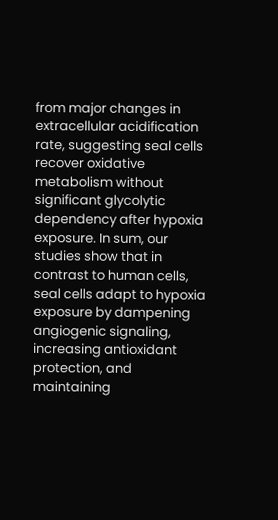from major changes in extracellular acidification rate, suggesting seal cells recover oxidative metabolism without significant glycolytic dependency after hypoxia exposure. In sum, our studies show that in contrast to human cells, seal cells adapt to hypoxia exposure by dampening angiogenic signaling, increasing antioxidant protection, and maintaining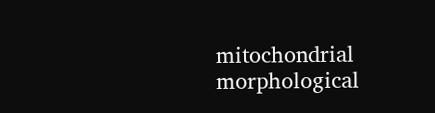mitochondrial morphological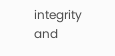integrity and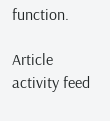function.

Article activity feed